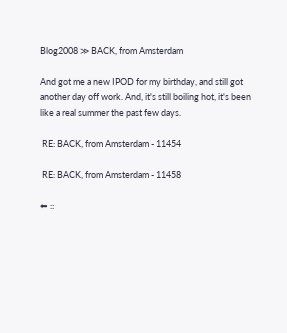Blog2008 ≫ BACK, from Amsterdam

And got me a new IPOD for my birthday, and still got another day off work. And, it's still boiling hot, it's been like a real summer the past few days.

 RE: BACK, from Amsterdam - 11454

 RE: BACK, from Amsterdam - 11458

⬅ ::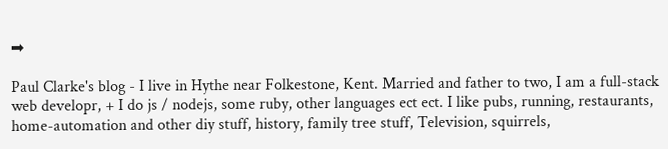➡

Paul Clarke's blog - I live in Hythe near Folkestone, Kent. Married and father to two, I am a full-stack web developr, + I do js / nodejs, some ruby, other languages ect ect. I like pubs, running, restaurants, home-automation and other diy stuff, history, family tree stuff, Television, squirrels,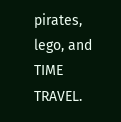pirates, lego, and TIME TRAVEL.